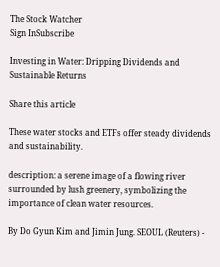The Stock Watcher
Sign InSubscribe

Investing in Water: Dripping Dividends and Sustainable Returns

Share this article

These water stocks and ETFs offer steady dividends and sustainability.

description: a serene image of a flowing river surrounded by lush greenery, symbolizing the importance of clean water resources.

By Do Gyun Kim and Jimin Jung. SEOUL (Reuters) -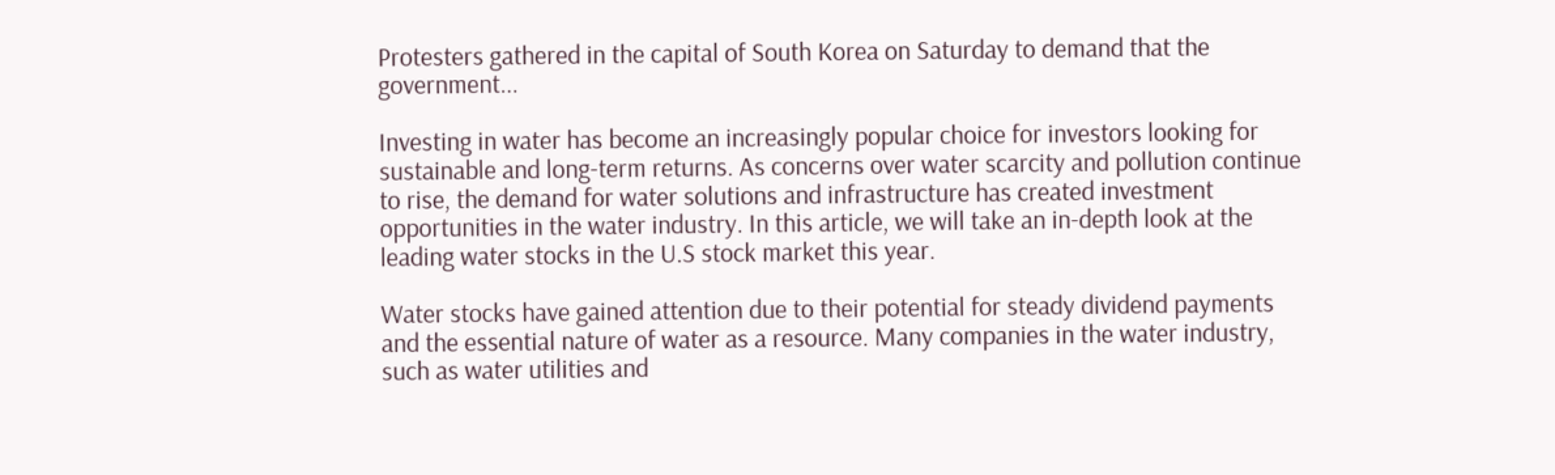Protesters gathered in the capital of South Korea on Saturday to demand that the government...

Investing in water has become an increasingly popular choice for investors looking for sustainable and long-term returns. As concerns over water scarcity and pollution continue to rise, the demand for water solutions and infrastructure has created investment opportunities in the water industry. In this article, we will take an in-depth look at the leading water stocks in the U.S stock market this year.

Water stocks have gained attention due to their potential for steady dividend payments and the essential nature of water as a resource. Many companies in the water industry, such as water utilities and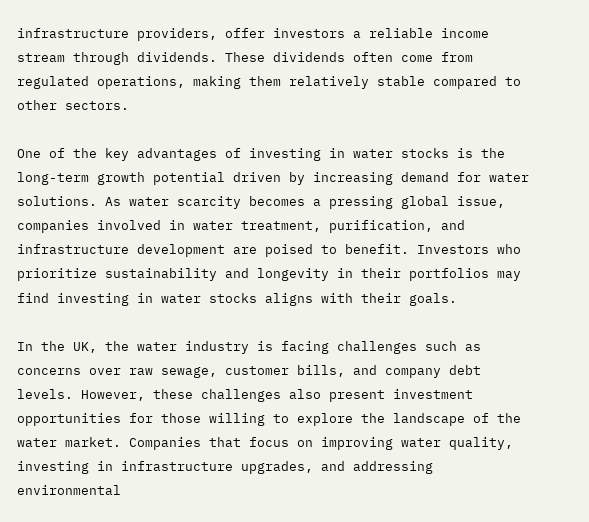infrastructure providers, offer investors a reliable income stream through dividends. These dividends often come from regulated operations, making them relatively stable compared to other sectors.

One of the key advantages of investing in water stocks is the long-term growth potential driven by increasing demand for water solutions. As water scarcity becomes a pressing global issue, companies involved in water treatment, purification, and infrastructure development are poised to benefit. Investors who prioritize sustainability and longevity in their portfolios may find investing in water stocks aligns with their goals.

In the UK, the water industry is facing challenges such as concerns over raw sewage, customer bills, and company debt levels. However, these challenges also present investment opportunities for those willing to explore the landscape of the water market. Companies that focus on improving water quality, investing in infrastructure upgrades, and addressing environmental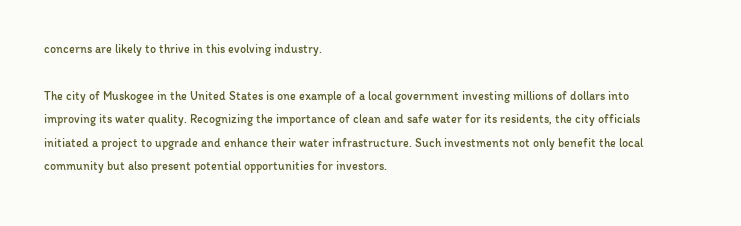concerns are likely to thrive in this evolving industry.

The city of Muskogee in the United States is one example of a local government investing millions of dollars into improving its water quality. Recognizing the importance of clean and safe water for its residents, the city officials initiated a project to upgrade and enhance their water infrastructure. Such investments not only benefit the local community but also present potential opportunities for investors.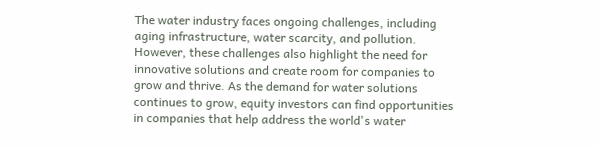The water industry faces ongoing challenges, including aging infrastructure, water scarcity, and pollution. However, these challenges also highlight the need for innovative solutions and create room for companies to grow and thrive. As the demand for water solutions continues to grow, equity investors can find opportunities in companies that help address the world's water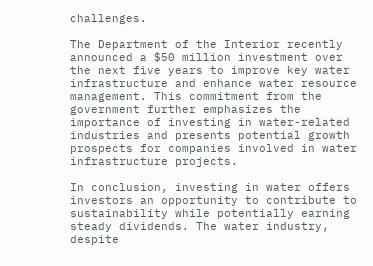challenges.

The Department of the Interior recently announced a $50 million investment over the next five years to improve key water infrastructure and enhance water resource management. This commitment from the government further emphasizes the importance of investing in water-related industries and presents potential growth prospects for companies involved in water infrastructure projects.

In conclusion, investing in water offers investors an opportunity to contribute to sustainability while potentially earning steady dividends. The water industry, despite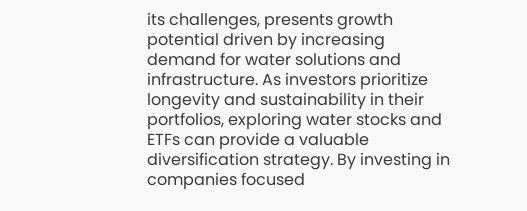its challenges, presents growth potential driven by increasing demand for water solutions and infrastructure. As investors prioritize longevity and sustainability in their portfolios, exploring water stocks and ETFs can provide a valuable diversification strategy. By investing in companies focused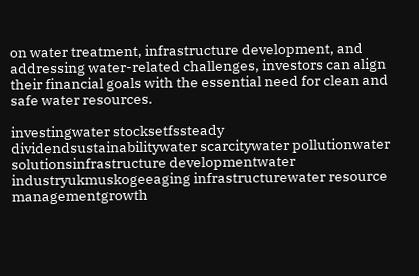on water treatment, infrastructure development, and addressing water-related challenges, investors can align their financial goals with the essential need for clean and safe water resources.

investingwater stocksetfssteady dividendsustainabilitywater scarcitywater pollutionwater solutionsinfrastructure developmentwater industryukmuskogeeaging infrastructurewater resource managementgrowth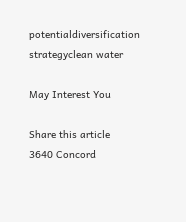potentialdiversification strategyclean water

May Interest You

Share this article
3640 Concord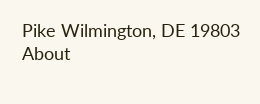Pike Wilmington, DE 19803
About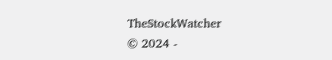TheStockWatcher
© 2024 -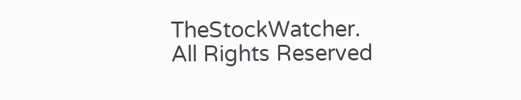TheStockWatcher. All Rights Reserved